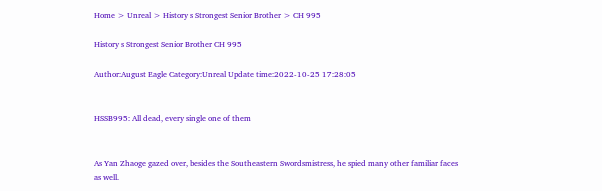Home > Unreal > History s Strongest Senior Brother > CH 995

History s Strongest Senior Brother CH 995

Author:August Eagle Category:Unreal Update time:2022-10-25 17:28:05


HSSB995: All dead, every single one of them


As Yan Zhaoge gazed over, besides the Southeastern Swordsmistress, he spied many other familiar faces as well.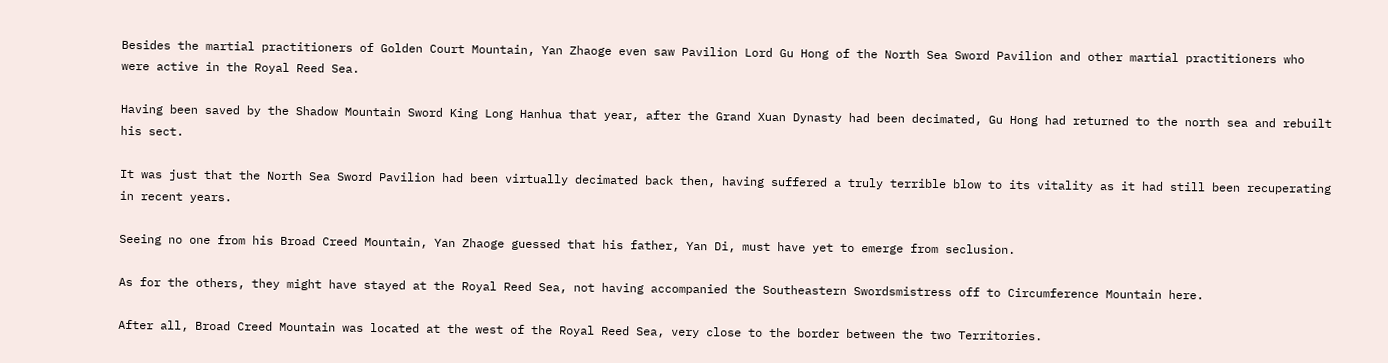Besides the martial practitioners of Golden Court Mountain, Yan Zhaoge even saw Pavilion Lord Gu Hong of the North Sea Sword Pavilion and other martial practitioners who were active in the Royal Reed Sea.

Having been saved by the Shadow Mountain Sword King Long Hanhua that year, after the Grand Xuan Dynasty had been decimated, Gu Hong had returned to the north sea and rebuilt his sect.

It was just that the North Sea Sword Pavilion had been virtually decimated back then, having suffered a truly terrible blow to its vitality as it had still been recuperating in recent years.

Seeing no one from his Broad Creed Mountain, Yan Zhaoge guessed that his father, Yan Di, must have yet to emerge from seclusion.

As for the others, they might have stayed at the Royal Reed Sea, not having accompanied the Southeastern Swordsmistress off to Circumference Mountain here.

After all, Broad Creed Mountain was located at the west of the Royal Reed Sea, very close to the border between the two Territories.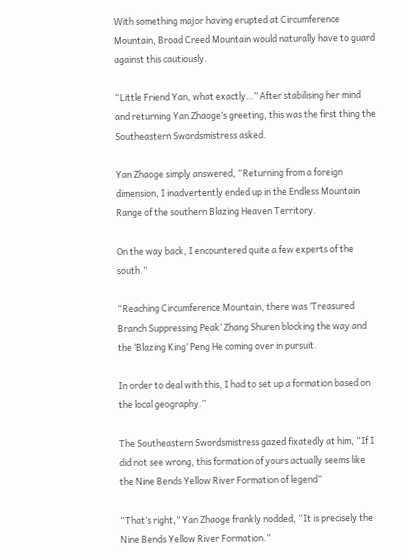With something major having erupted at Circumference Mountain, Broad Creed Mountain would naturally have to guard against this cautiously.

“Little Friend Yan, what exactly…” After stabilising her mind and returning Yan Zhaoge’s greeting, this was the first thing the Southeastern Swordsmistress asked.

Yan Zhaoge simply answered, “Returning from a foreign dimension, I inadvertently ended up in the Endless Mountain Range of the southern Blazing Heaven Territory.

On the way back, I encountered quite a few experts of the south.”

“Reaching Circumference Mountain, there was ‘Treasured Branch Suppressing Peak’ Zhang Shuren blocking the way and the ‘Blazing King’ Peng He coming over in pursuit.

In order to deal with this, I had to set up a formation based on the local geography.”

The Southeastern Swordsmistress gazed fixatedly at him, “If I did not see wrong, this formation of yours actually seems like the Nine Bends Yellow River Formation of legend”

“That’s right,” Yan Zhaoge frankly nodded, “It is precisely the Nine Bends Yellow River Formation.”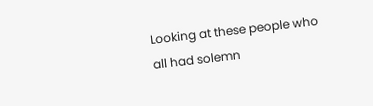Looking at these people who all had solemn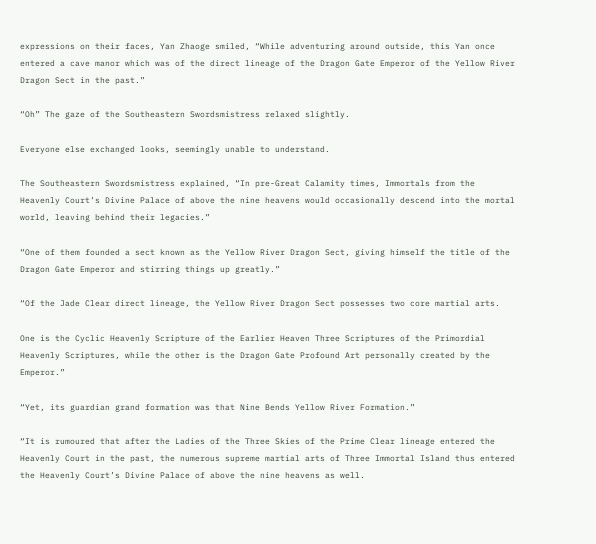expressions on their faces, Yan Zhaoge smiled, “While adventuring around outside, this Yan once entered a cave manor which was of the direct lineage of the Dragon Gate Emperor of the Yellow River Dragon Sect in the past.”

“Oh” The gaze of the Southeastern Swordsmistress relaxed slightly.

Everyone else exchanged looks, seemingly unable to understand.

The Southeastern Swordsmistress explained, “In pre-Great Calamity times, Immortals from the Heavenly Court’s Divine Palace of above the nine heavens would occasionally descend into the mortal world, leaving behind their legacies.”

“One of them founded a sect known as the Yellow River Dragon Sect, giving himself the title of the Dragon Gate Emperor and stirring things up greatly.”

“Of the Jade Clear direct lineage, the Yellow River Dragon Sect possesses two core martial arts.

One is the Cyclic Heavenly Scripture of the Earlier Heaven Three Scriptures of the Primordial Heavenly Scriptures, while the other is the Dragon Gate Profound Art personally created by the Emperor.”

“Yet, its guardian grand formation was that Nine Bends Yellow River Formation.”

“It is rumoured that after the Ladies of the Three Skies of the Prime Clear lineage entered the Heavenly Court in the past, the numerous supreme martial arts of Three Immortal Island thus entered the Heavenly Court’s Divine Palace of above the nine heavens as well.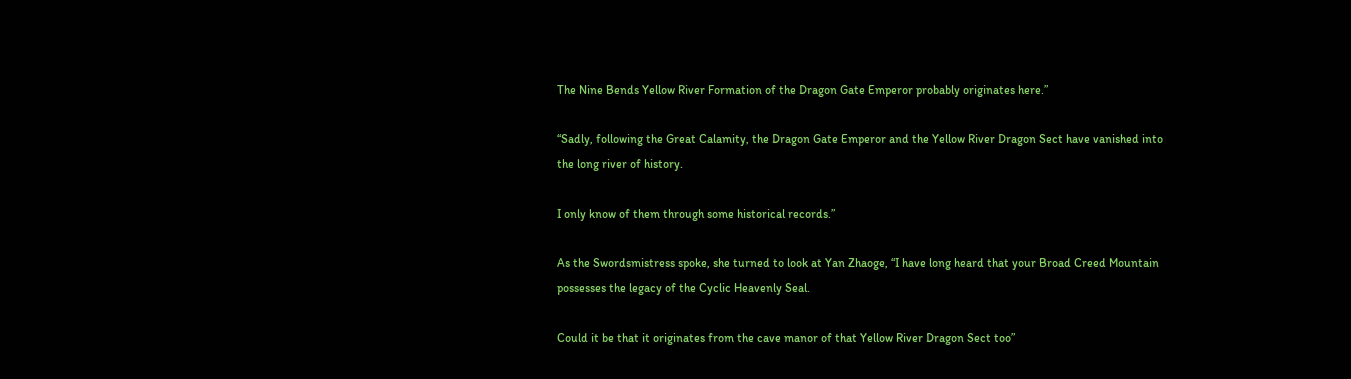The Nine Bends Yellow River Formation of the Dragon Gate Emperor probably originates here.”

“Sadly, following the Great Calamity, the Dragon Gate Emperor and the Yellow River Dragon Sect have vanished into the long river of history.

I only know of them through some historical records.”

As the Swordsmistress spoke, she turned to look at Yan Zhaoge, “I have long heard that your Broad Creed Mountain possesses the legacy of the Cyclic Heavenly Seal.

Could it be that it originates from the cave manor of that Yellow River Dragon Sect too”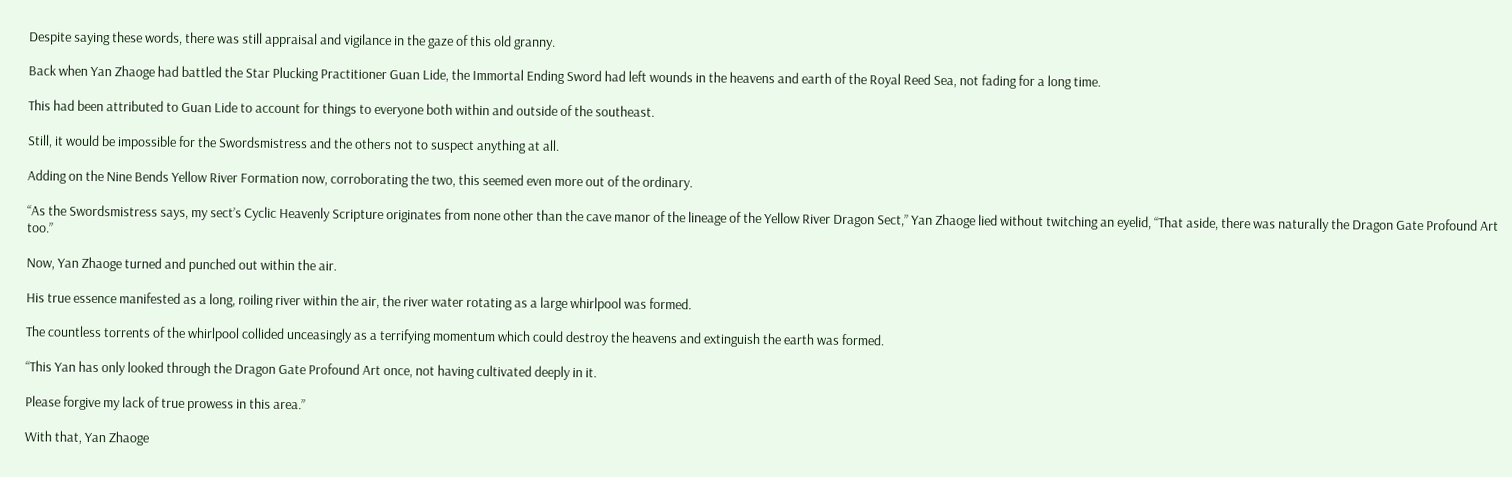Despite saying these words, there was still appraisal and vigilance in the gaze of this old granny.

Back when Yan Zhaoge had battled the Star Plucking Practitioner Guan Lide, the Immortal Ending Sword had left wounds in the heavens and earth of the Royal Reed Sea, not fading for a long time.

This had been attributed to Guan Lide to account for things to everyone both within and outside of the southeast.

Still, it would be impossible for the Swordsmistress and the others not to suspect anything at all.

Adding on the Nine Bends Yellow River Formation now, corroborating the two, this seemed even more out of the ordinary.

“As the Swordsmistress says, my sect’s Cyclic Heavenly Scripture originates from none other than the cave manor of the lineage of the Yellow River Dragon Sect,” Yan Zhaoge lied without twitching an eyelid, “That aside, there was naturally the Dragon Gate Profound Art too.”

Now, Yan Zhaoge turned and punched out within the air.

His true essence manifested as a long, roiling river within the air, the river water rotating as a large whirlpool was formed.

The countless torrents of the whirlpool collided unceasingly as a terrifying momentum which could destroy the heavens and extinguish the earth was formed.

“This Yan has only looked through the Dragon Gate Profound Art once, not having cultivated deeply in it.

Please forgive my lack of true prowess in this area.”

With that, Yan Zhaoge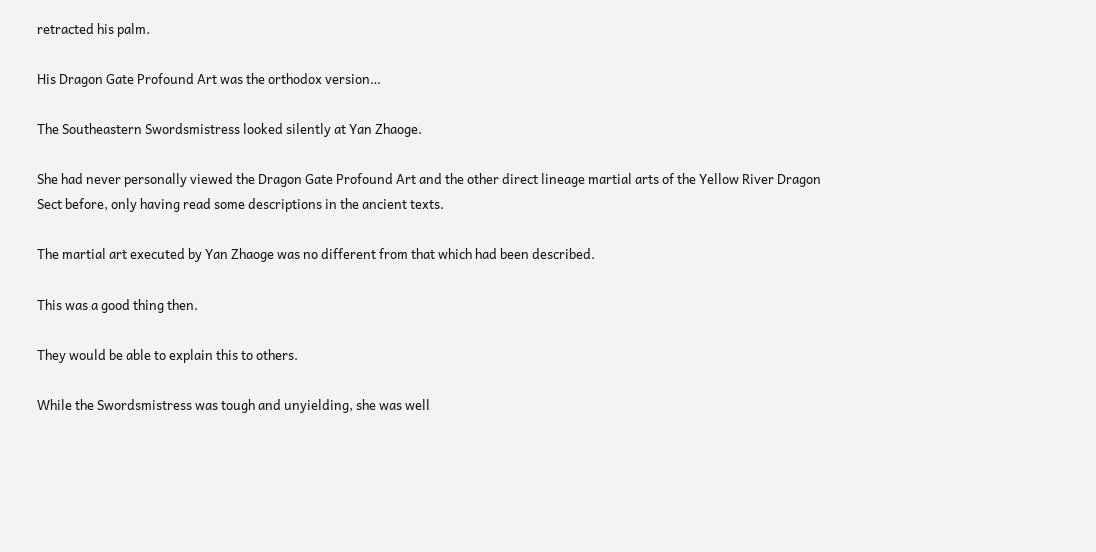retracted his palm.

His Dragon Gate Profound Art was the orthodox version…

The Southeastern Swordsmistress looked silently at Yan Zhaoge.

She had never personally viewed the Dragon Gate Profound Art and the other direct lineage martial arts of the Yellow River Dragon Sect before, only having read some descriptions in the ancient texts.

The martial art executed by Yan Zhaoge was no different from that which had been described.

This was a good thing then.

They would be able to explain this to others.

While the Swordsmistress was tough and unyielding, she was well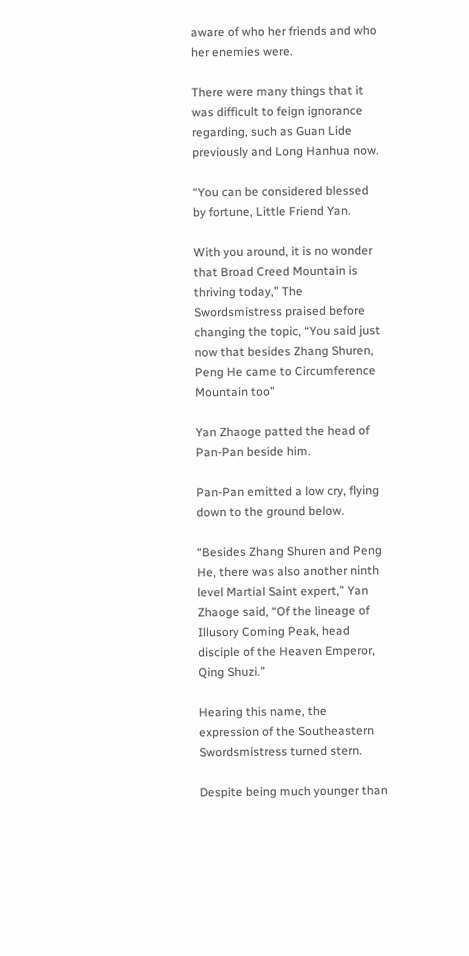aware of who her friends and who her enemies were.

There were many things that it was difficult to feign ignorance regarding, such as Guan Lide previously and Long Hanhua now.

“You can be considered blessed by fortune, Little Friend Yan.

With you around, it is no wonder that Broad Creed Mountain is thriving today,” The Swordsmistress praised before changing the topic, “You said just now that besides Zhang Shuren, Peng He came to Circumference Mountain too”

Yan Zhaoge patted the head of Pan-Pan beside him.

Pan-Pan emitted a low cry, flying down to the ground below.

“Besides Zhang Shuren and Peng He, there was also another ninth level Martial Saint expert,” Yan Zhaoge said, “Of the lineage of Illusory Coming Peak, head disciple of the Heaven Emperor, Qing Shuzi.”

Hearing this name, the expression of the Southeastern Swordsmistress turned stern.

Despite being much younger than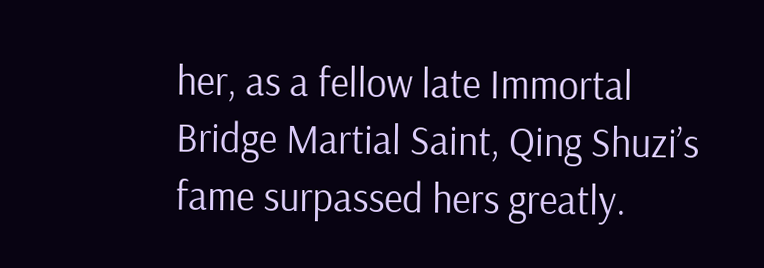her, as a fellow late Immortal Bridge Martial Saint, Qing Shuzi’s fame surpassed hers greatly.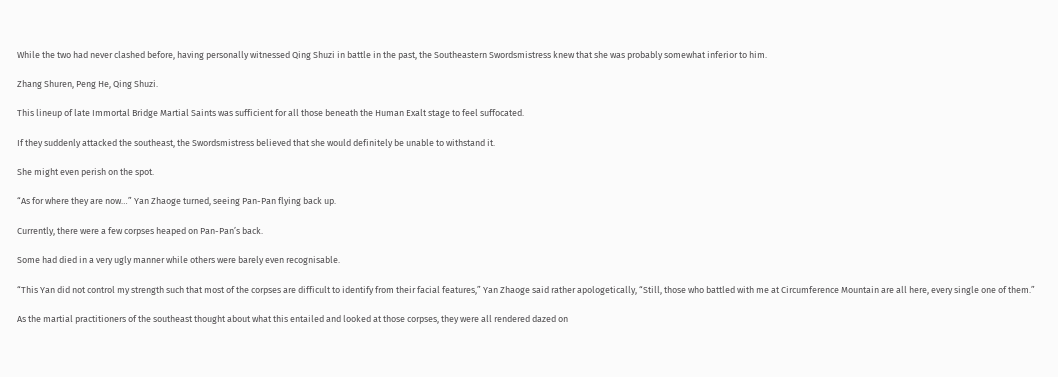While the two had never clashed before, having personally witnessed Qing Shuzi in battle in the past, the Southeastern Swordsmistress knew that she was probably somewhat inferior to him.

Zhang Shuren, Peng He, Qing Shuzi.

This lineup of late Immortal Bridge Martial Saints was sufficient for all those beneath the Human Exalt stage to feel suffocated.

If they suddenly attacked the southeast, the Swordsmistress believed that she would definitely be unable to withstand it.

She might even perish on the spot.

“As for where they are now…” Yan Zhaoge turned, seeing Pan-Pan flying back up.

Currently, there were a few corpses heaped on Pan-Pan’s back.

Some had died in a very ugly manner while others were barely even recognisable.

“This Yan did not control my strength such that most of the corpses are difficult to identify from their facial features,” Yan Zhaoge said rather apologetically, “Still, those who battled with me at Circumference Mountain are all here, every single one of them.”

As the martial practitioners of the southeast thought about what this entailed and looked at those corpses, they were all rendered dazed on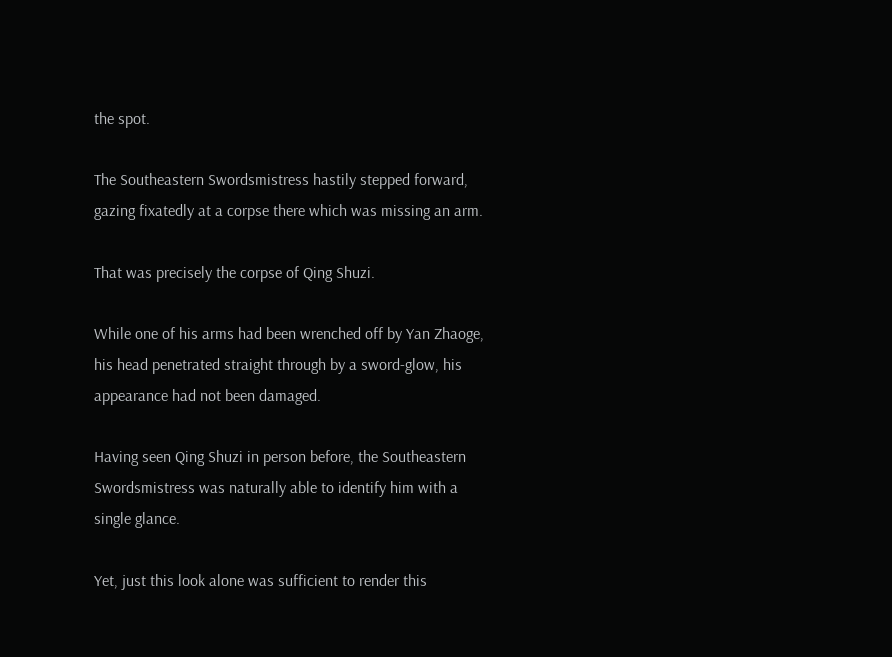the spot.

The Southeastern Swordsmistress hastily stepped forward, gazing fixatedly at a corpse there which was missing an arm.

That was precisely the corpse of Qing Shuzi.

While one of his arms had been wrenched off by Yan Zhaoge, his head penetrated straight through by a sword-glow, his appearance had not been damaged.

Having seen Qing Shuzi in person before, the Southeastern Swordsmistress was naturally able to identify him with a single glance.

Yet, just this look alone was sufficient to render this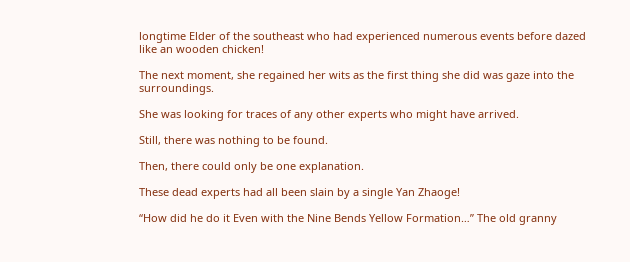longtime Elder of the southeast who had experienced numerous events before dazed like an wooden chicken!

The next moment, she regained her wits as the first thing she did was gaze into the surroundings.

She was looking for traces of any other experts who might have arrived.

Still, there was nothing to be found.

Then, there could only be one explanation.

These dead experts had all been slain by a single Yan Zhaoge!

“How did he do it Even with the Nine Bends Yellow Formation…” The old granny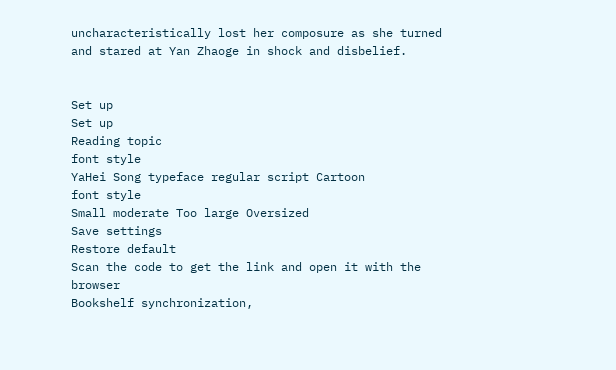uncharacteristically lost her composure as she turned and stared at Yan Zhaoge in shock and disbelief.


Set up
Set up
Reading topic
font style
YaHei Song typeface regular script Cartoon
font style
Small moderate Too large Oversized
Save settings
Restore default
Scan the code to get the link and open it with the browser
Bookshelf synchronization,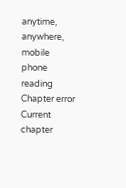anytime, anywhere, mobile phone reading
Chapter error
Current chapter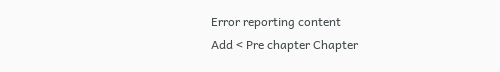Error reporting content
Add < Pre chapter Chapter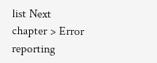list Next chapter > Error reporting